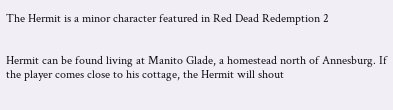The Hermit is a minor character featured in Red Dead Redemption 2


Hermit can be found living at Manito Glade, a homestead north of Annesburg. If the player comes close to his cottage, the Hermit will shout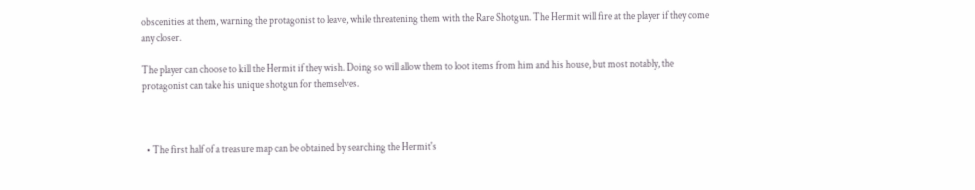obscenities at them, warning the protagonist to leave, while threatening them with the Rare Shotgun. The Hermit will fire at the player if they come any closer.

The player can choose to kill the Hermit if they wish. Doing so will allow them to loot items from him and his house, but most notably, the protagonist can take his unique shotgun for themselves.



  • The first half of a treasure map can be obtained by searching the Hermit's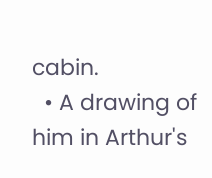cabin.
  • A drawing of him in Arthur's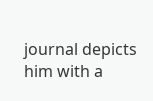journal depicts him with a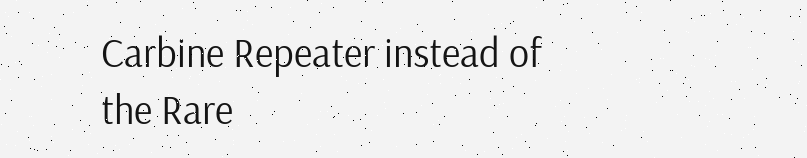Carbine Repeater instead of the Rare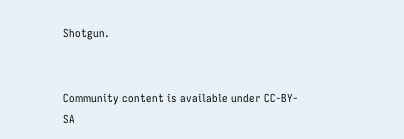Shotgun.


Community content is available under CC-BY-SA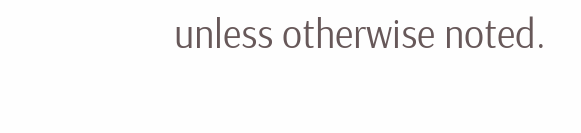unless otherwise noted.